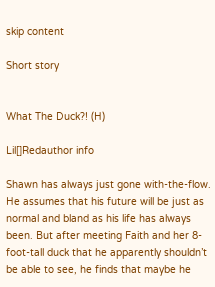skip content

Short story


What The Duck?! (H)

Lil[]Redauthor info

Shawn has always just gone with-the-flow. He assumes that his future will be just as normal and bland as his life has always been. But after meeting Faith and her 8-foot-tall duck that he apparently shouldn’t be able to see, he finds that maybe he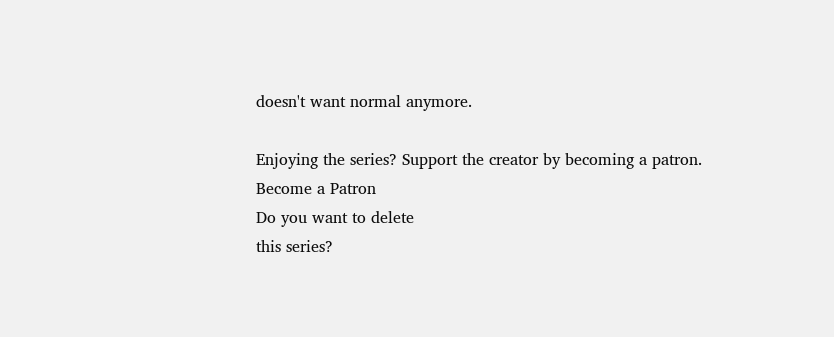doesn't want normal anymore.

Enjoying the series? Support the creator by becoming a patron.
Become a Patron
Do you want to delete
this series?